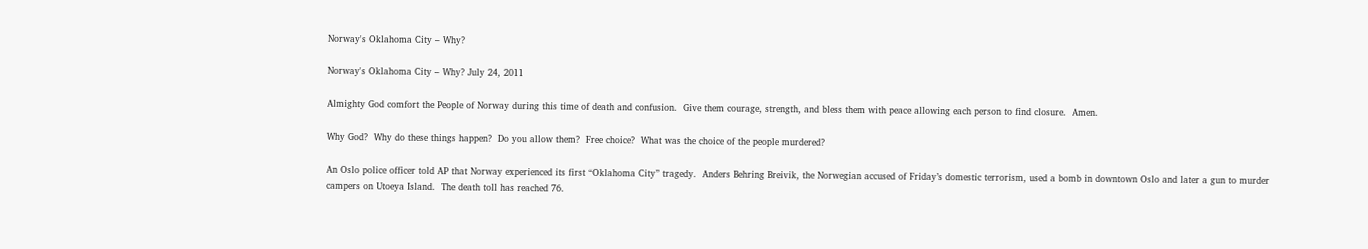Norway's Oklahoma City – Why?

Norway's Oklahoma City – Why? July 24, 2011

Almighty God comfort the People of Norway during this time of death and confusion.  Give them courage, strength, and bless them with peace allowing each person to find closure.  Amen.

Why God?  Why do these things happen?  Do you allow them?  Free choice?  What was the choice of the people murdered?

An Oslo police officer told AP that Norway experienced its first “Oklahoma City” tragedy.  Anders Behring Breivik, the Norwegian accused of Friday’s domestic terrorism, used a bomb in downtown Oslo and later a gun to murder campers on Utoeya Island.  The death toll has reached 76.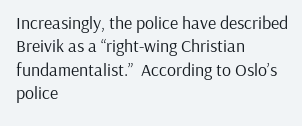Increasingly, the police have described Breivik as a “right-wing Christian fundamentalist.”  According to Oslo’s police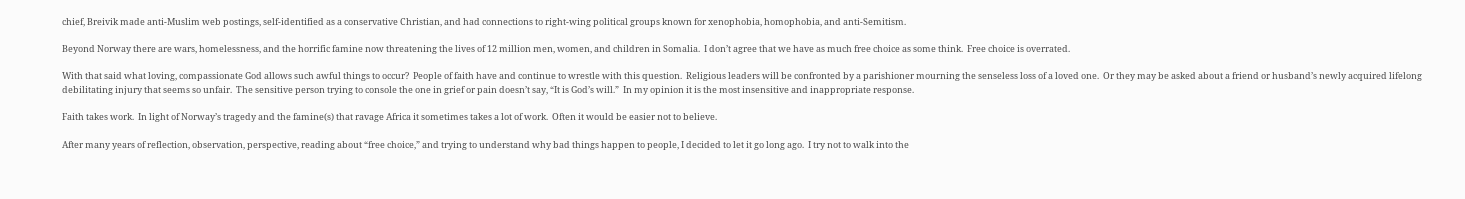chief, Breivik made anti-Muslim web postings, self-identified as a conservative Christian, and had connections to right-wing political groups known for xenophobia, homophobia, and anti-Semitism.

Beyond Norway there are wars, homelessness, and the horrific famine now threatening the lives of 12 million men, women, and children in Somalia.  I don’t agree that we have as much free choice as some think.  Free choice is overrated.

With that said what loving, compassionate God allows such awful things to occur?  People of faith have and continue to wrestle with this question.  Religious leaders will be confronted by a parishioner mourning the senseless loss of a loved one.  Or they may be asked about a friend or husband’s newly acquired lifelong debilitating injury that seems so unfair.  The sensitive person trying to console the one in grief or pain doesn’t say, “It is God’s will.”  In my opinion it is the most insensitive and inappropriate response.

Faith takes work.  In light of Norway’s tragedy and the famine(s) that ravage Africa it sometimes takes a lot of work.  Often it would be easier not to believe.

After many years of reflection, observation, perspective, reading about “free choice,” and trying to understand why bad things happen to people, I decided to let it go long ago.  I try not to walk into the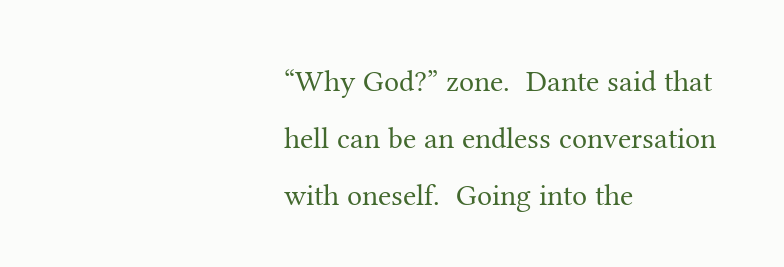“Why God?” zone.  Dante said that hell can be an endless conversation with oneself.  Going into the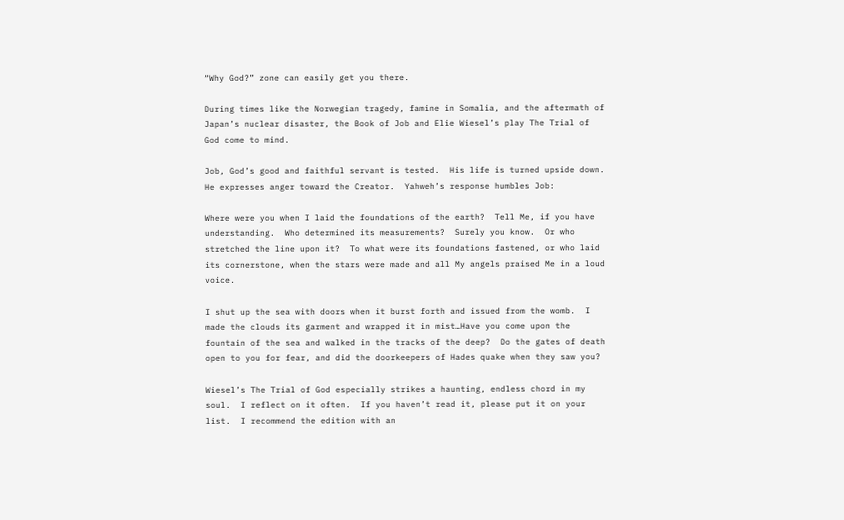“Why God?” zone can easily get you there.

During times like the Norwegian tragedy, famine in Somalia, and the aftermath of Japan’s nuclear disaster, the Book of Job and Elie Wiesel’s play The Trial of God come to mind.

Job, God’s good and faithful servant is tested.  His life is turned upside down.  He expresses anger toward the Creator.  Yahweh’s response humbles Job:

Where were you when I laid the foundations of the earth?  Tell Me, if you have understanding.  Who determined its measurements?  Surely you know.  Or who stretched the line upon it?  To what were its foundations fastened, or who laid its cornerstone, when the stars were made and all My angels praised Me in a loud voice.

I shut up the sea with doors when it burst forth and issued from the womb.  I made the clouds its garment and wrapped it in mist…Have you come upon the fountain of the sea and walked in the tracks of the deep?  Do the gates of death open to you for fear, and did the doorkeepers of Hades quake when they saw you?

Wiesel’s The Trial of God especially strikes a haunting, endless chord in my soul.  I reflect on it often.  If you haven’t read it, please put it on your list.  I recommend the edition with an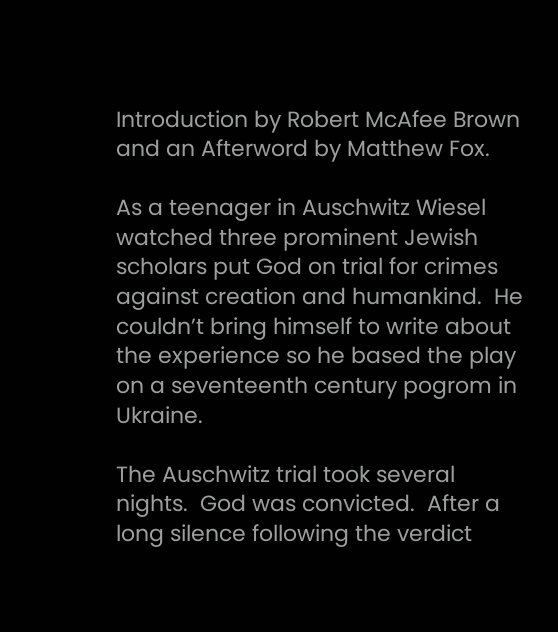Introduction by Robert McAfee Brown and an Afterword by Matthew Fox.

As a teenager in Auschwitz Wiesel watched three prominent Jewish scholars put God on trial for crimes against creation and humankind.  He couldn’t bring himself to write about the experience so he based the play on a seventeenth century pogrom in Ukraine.

The Auschwitz trial took several nights.  God was convicted.  After a long silence following the verdict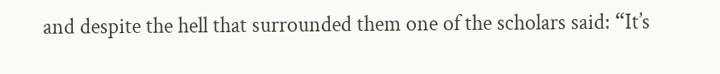and despite the hell that surrounded them one of the scholars said: “It’s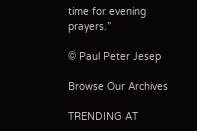time for evening prayers.”

© Paul Peter Jesep

Browse Our Archives

TRENDING AT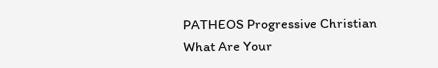PATHEOS Progressive Christian
What Are Your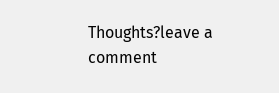Thoughts?leave a comment